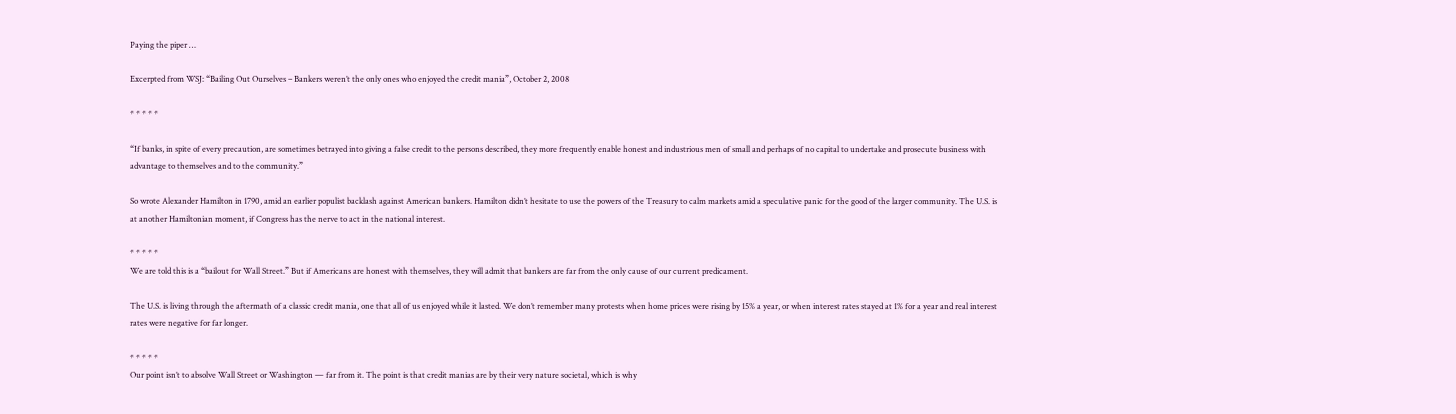Paying the piper …

Excerpted from WSJ: “Bailing Out Ourselves – Bankers weren’t the only ones who enjoyed the credit mania”, October 2, 2008

* * * * *

“If banks, in spite of every precaution, are sometimes betrayed into giving a false credit to the persons described, they more frequently enable honest and industrious men of small and perhaps of no capital to undertake and prosecute business with advantage to themselves and to the community.”

So wrote Alexander Hamilton in 1790, amid an earlier populist backlash against American bankers. Hamilton didn’t hesitate to use the powers of the Treasury to calm markets amid a speculative panic for the good of the larger community. The U.S. is at another Hamiltonian moment, if Congress has the nerve to act in the national interest.

* * * * *
We are told this is a “bailout for Wall Street.” But if Americans are honest with themselves, they will admit that bankers are far from the only cause of our current predicament.

The U.S. is living through the aftermath of a classic credit mania, one that all of us enjoyed while it lasted. We don’t remember many protests when home prices were rising by 15% a year, or when interest rates stayed at 1% for a year and real interest rates were negative for far longer.

* * * * *
Our point isn’t to absolve Wall Street or Washington — far from it. The point is that credit manias are by their very nature societal, which is why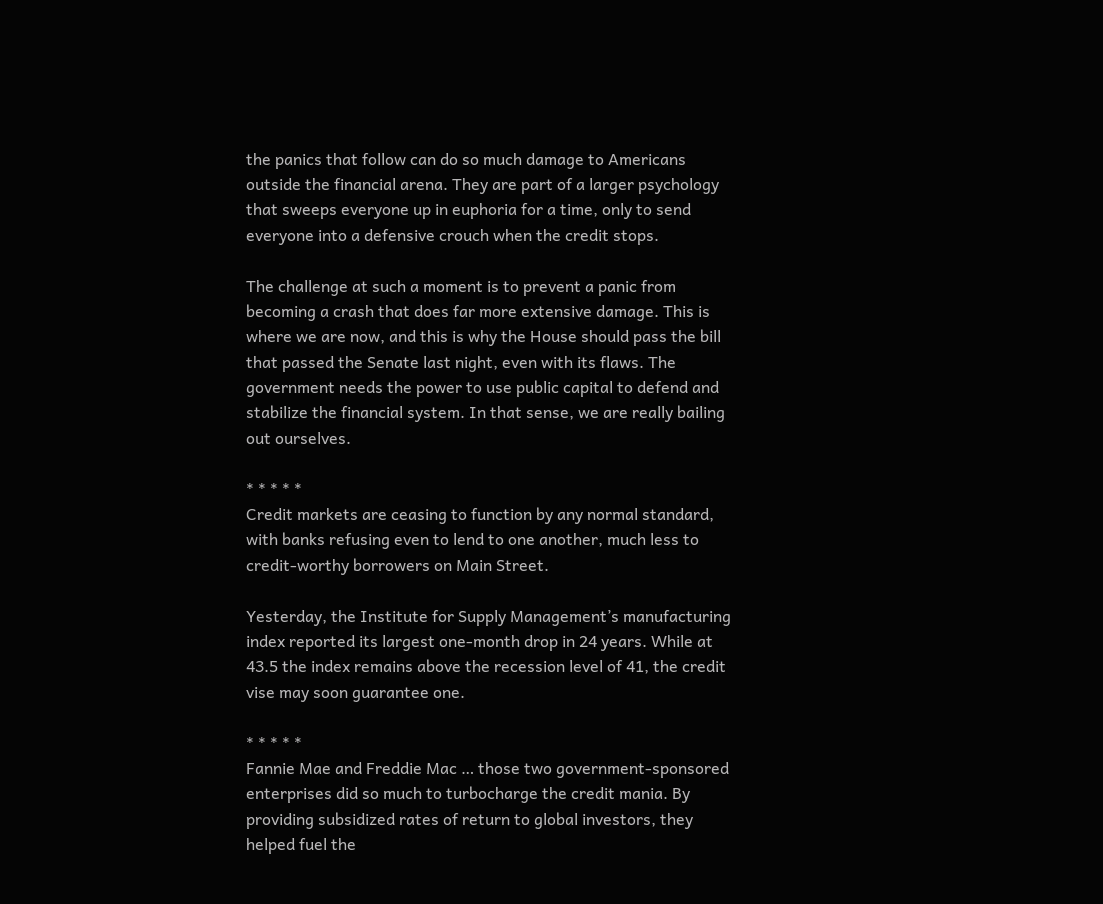the panics that follow can do so much damage to Americans outside the financial arena. They are part of a larger psychology that sweeps everyone up in euphoria for a time, only to send everyone into a defensive crouch when the credit stops.

The challenge at such a moment is to prevent a panic from becoming a crash that does far more extensive damage. This is where we are now, and this is why the House should pass the bill that passed the Senate last night, even with its flaws. The government needs the power to use public capital to defend and stabilize the financial system. In that sense, we are really bailing out ourselves.

* * * * *
Credit markets are ceasing to function by any normal standard, with banks refusing even to lend to one another, much less to credit-worthy borrowers on Main Street.

Yesterday, the Institute for Supply Management’s manufacturing index reported its largest one-month drop in 24 years. While at 43.5 the index remains above the recession level of 41, the credit vise may soon guarantee one.

* * * * *
Fannie Mae and Freddie Mac … those two government-sponsored enterprises did so much to turbocharge the credit mania. By providing subsidized rates of return to global investors, they helped fuel the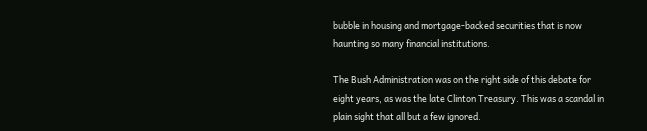bubble in housing and mortgage-backed securities that is now haunting so many financial institutions.

The Bush Administration was on the right side of this debate for eight years, as was the late Clinton Treasury. This was a scandal in plain sight that all but a few ignored.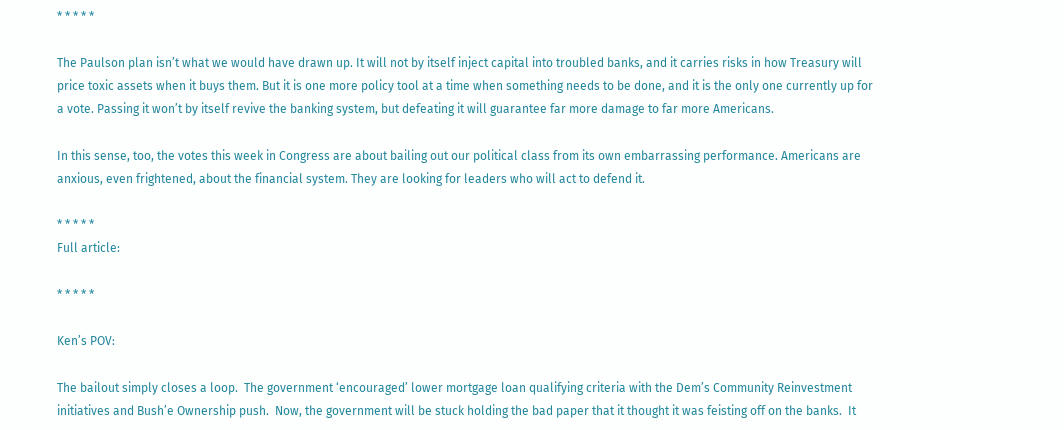* * * * *

The Paulson plan isn’t what we would have drawn up. It will not by itself inject capital into troubled banks, and it carries risks in how Treasury will price toxic assets when it buys them. But it is one more policy tool at a time when something needs to be done, and it is the only one currently up for a vote. Passing it won’t by itself revive the banking system, but defeating it will guarantee far more damage to far more Americans.

In this sense, too, the votes this week in Congress are about bailing out our political class from its own embarrassing performance. Americans are anxious, even frightened, about the financial system. They are looking for leaders who will act to defend it.

* * * * *
Full article:

* * * * *

Ken’s POV:

The bailout simply closes a loop.  The government ‘encouraged’ lower mortgage loan qualifying criteria with the Dem’s Community Reinvestment initiatives and Bush’e Ownership push.  Now, the government will be stuck holding the bad paper that it thought it was feisting off on the banks.  It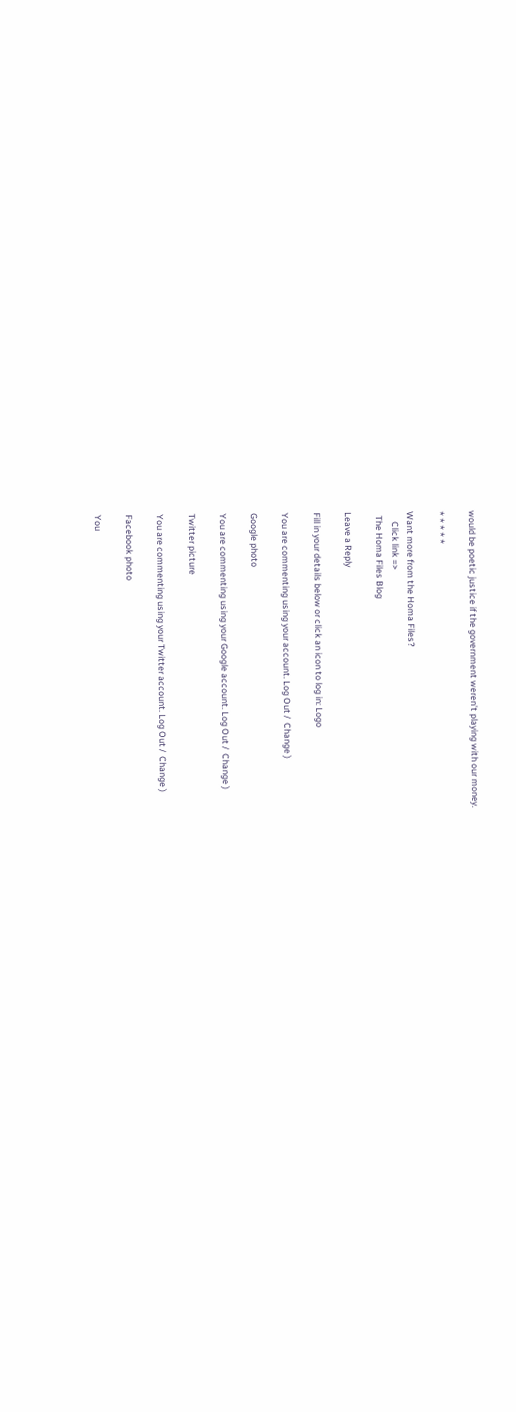would be poetic justice if the government weren’t playing with our money.

* * * * *

Want more from the Homa Files?
     Click link =>
  The Homa Files Blog

Leave a Reply

Fill in your details below or click an icon to log in: Logo

You are commenting using your account. Log Out /  Change )

Google photo

You are commenting using your Google account. Log Out /  Change )

Twitter picture

You are commenting using your Twitter account. Log Out /  Change )

Facebook photo

You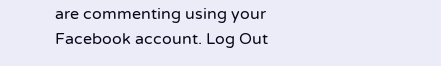are commenting using your Facebook account. Log Out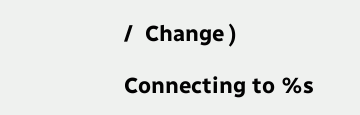/  Change )

Connecting to %s